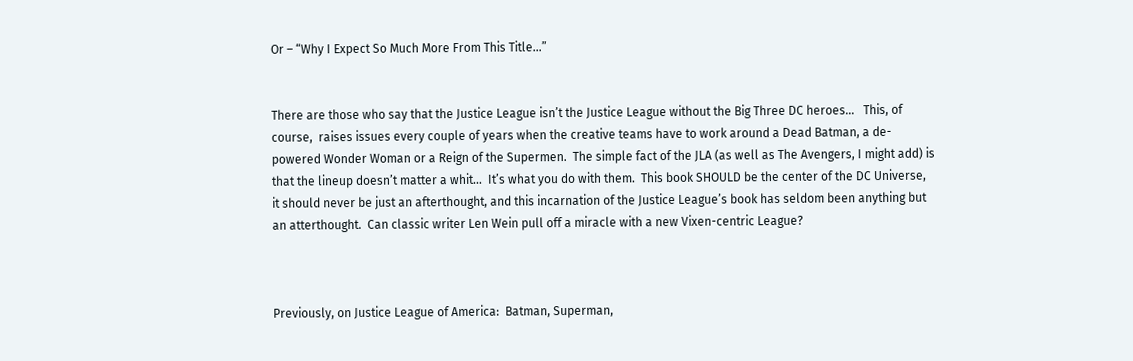Or – “Why I Expect So Much More From This Title…”


There are those who say that the Justice League isn’t the Justice League without the Big Three DC heroes…   This, of course,  raises issues every couple of years when the creative teams have to work around a Dead Batman, a de-powered Wonder Woman or a Reign of the Supermen.  The simple fact of the JLA (as well as The Avengers, I might add) is that the lineup doesn’t matter a whit…  It’s what you do with them.  This book SHOULD be the center of the DC Universe, it should never be just an afterthought, and this incarnation of the Justice League’s book has seldom been anything but an atterthought.  Can classic writer Len Wein pull off a miracle with a new Vixen-centric League?



Previously, on Justice League of America:  Batman, Superman,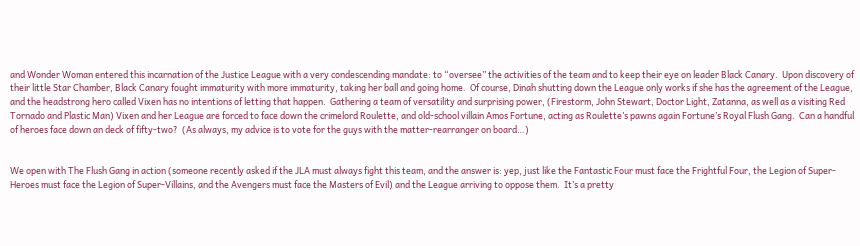and Wonder Woman entered this incarnation of the Justice League with a very condescending mandate: to “oversee” the activities of the team and to keep their eye on leader Black Canary.  Upon discovery of their little Star Chamber, Black Canary fought immaturity with more immaturity, taking her ball and going home.  Of course, Dinah shutting down the League only works if she has the agreement of the League, and the headstrong hero called Vixen has no intentions of letting that happen.  Gathering a team of versatility and surprising power, (Firestorm, John Stewart, Doctor Light, Zatanna, as well as a visiting Red Tornado and Plastic Man) Vixen and her League are forced to face down the crimelord Roulette, and old-school villain Amos Fortune, acting as Roulette’s pawns again Fortune’s Royal Flush Gang.  Can a handful of heroes face down an deck of fifty-two?  (As always, my advice is to vote for the guys with the matter-rearranger on board…)


We open with The Flush Gang in action (someone recently asked if the JLA must always fight this team, and the answer is: yep, just like the Fantastic Four must face the Frightful Four, the Legion of Super-Heroes must face the Legion of Super-Villains, and the Avengers must face the Masters of Evil) and the League arriving to oppose them.  It’s a pretty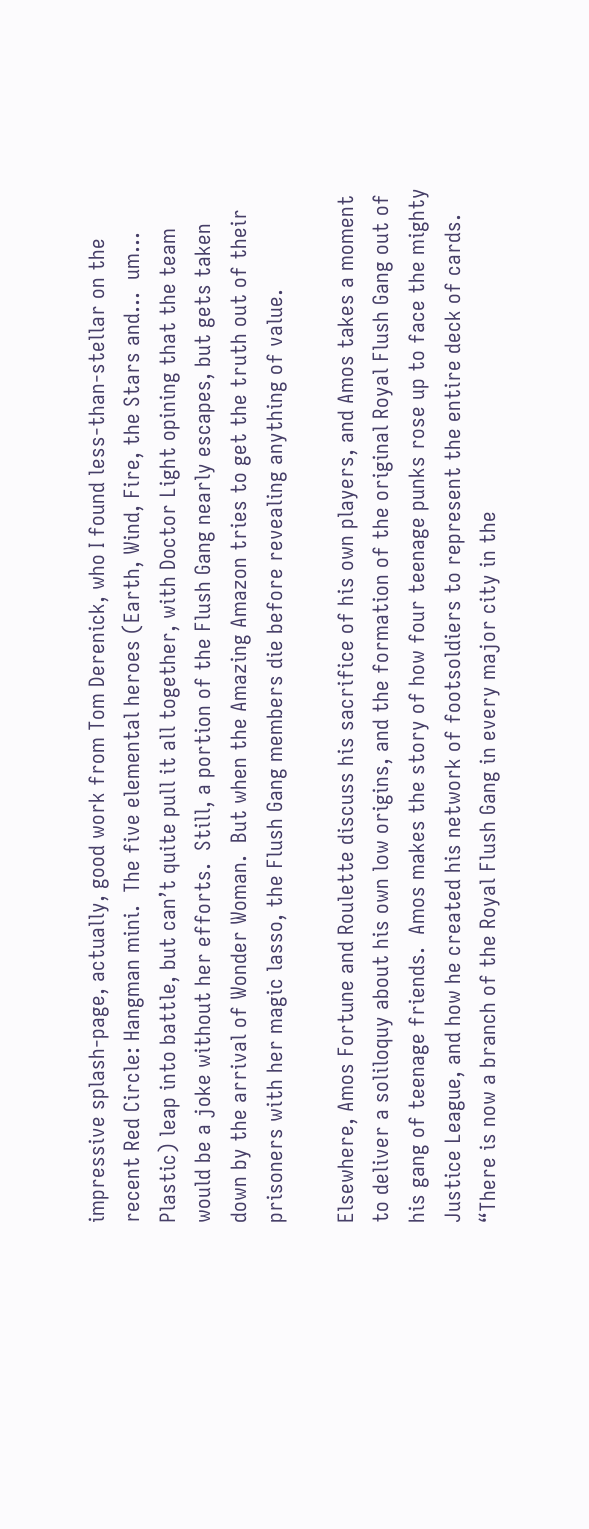impressive splash-page, actually, good work from Tom Derenick, who I found less-than-stellar on the recent Red Circle: Hangman mini.  The five elemental heroes (Earth, Wind, Fire, the Stars and…  um…  Plastic) leap into battle, but can’t quite pull it all together, with Doctor Light opining that the team would be a joke without her efforts.  Still, a portion of the Flush Gang nearly escapes, but gets taken down by the arrival of Wonder Woman.  But when the Amazing Amazon tries to get the truth out of their prisoners with her magic lasso, the Flush Gang members die before revealing anything of value.

Elsewhere, Amos Fortune and Roulette discuss his sacrifice of his own players, and Amos takes a moment to deliver a soliloquy about his own low origins, and the formation of the original Royal Flush Gang out of his gang of teenage friends.  Amos makes the story of how four teenage punks rose up to face the mighty Justice League, and how he created his network of footsoldiers to represent the entire deck of cards.  “There is now a branch of the Royal Flush Gang in every major city in the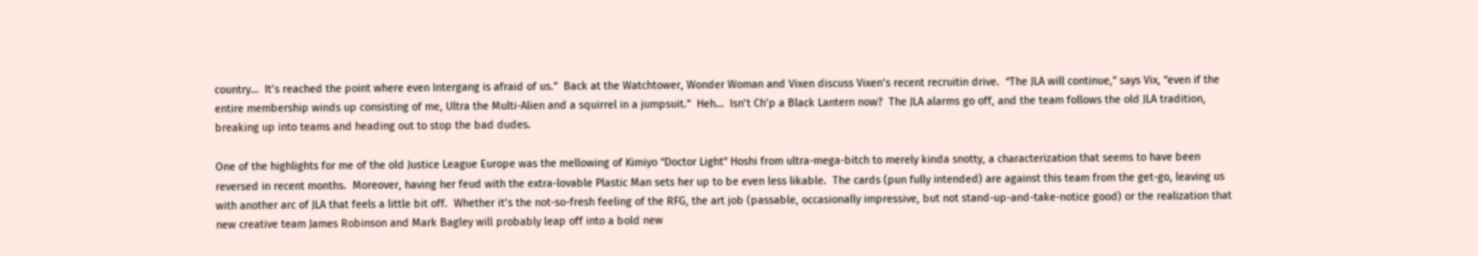country…  It’s reached the point where even Intergang is afraid of us.”  Back at the Watchtower, Wonder Woman and Vixen discuss Vixen’s recent recruitin drive.  “The JLA will continue,” says Vix, “even if the entire membership winds up consisting of me, Ultra the Multi-Alien and a squirrel in a jumpsuit.”  Heh…  Isn’t Ch’p a Black Lantern now?  The JLA alarms go off, and the team follows the old JLA tradition, breaking up into teams and heading out to stop the bad dudes.

One of the highlights for me of the old Justice League Europe was the mellowing of Kimiyo “Doctor Light” Hoshi from ultra-mega-bitch to merely kinda snotty, a characterization that seems to have been reversed in recent months.  Moreover, having her feud with the extra-lovable Plastic Man sets her up to be even less likable.  The cards (pun fully intended) are against this team from the get-go, leaving us with another arc of JLA that feels a little bit off.  Whether it’s the not-so-fresh feeling of the RFG, the art job (passable, occasionally impressive, but not stand-up-and-take-notice good) or the realization that new creative team James Robinson and Mark Bagley will probably leap off into a bold new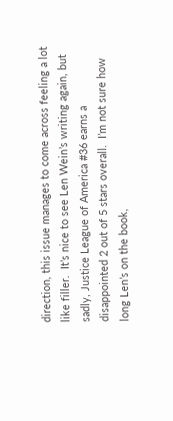direction, this issue manages to come across feeling a lot like filler.  It’s nice to see Len Wein’s writing again, but sadly, Justice League of America #36 earns a disappointed 2 out of 5 stars overall.  I’m not sure how long Len’s on the book,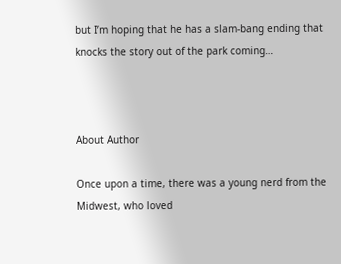but I’m hoping that he has a slam-bang ending that knocks the story out of the park coming…



About Author

Once upon a time, there was a young nerd from the Midwest, who loved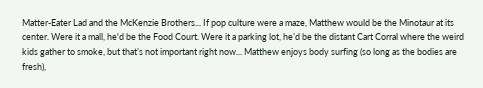Matter-Eater Lad and the McKenzie Brothers... If pop culture were a maze, Matthew would be the Minotaur at its center. Were it a mall, he'd be the Food Court. Were it a parking lot, he’d be the distant Cart Corral where the weird kids gather to smoke, but that’s not important right now... Matthew enjoys body surfing (so long as the bodies are fresh),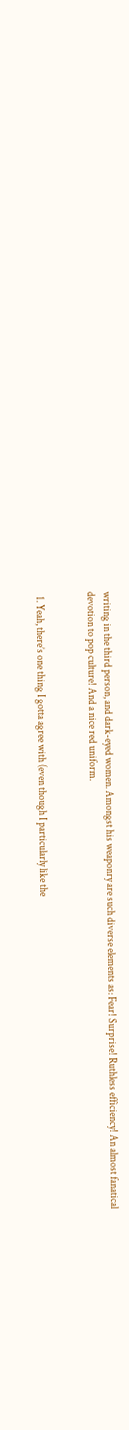writing in the third person, and dark-eyed women. Amongst his weaponry are such diverse elements as: Fear! Surprise! Ruthless efficiency! An almost fanatical devotion to pop culture! And a nice red uniform.


  1. Yeah, there’s one thing I gotta agree with (even though I particularly like the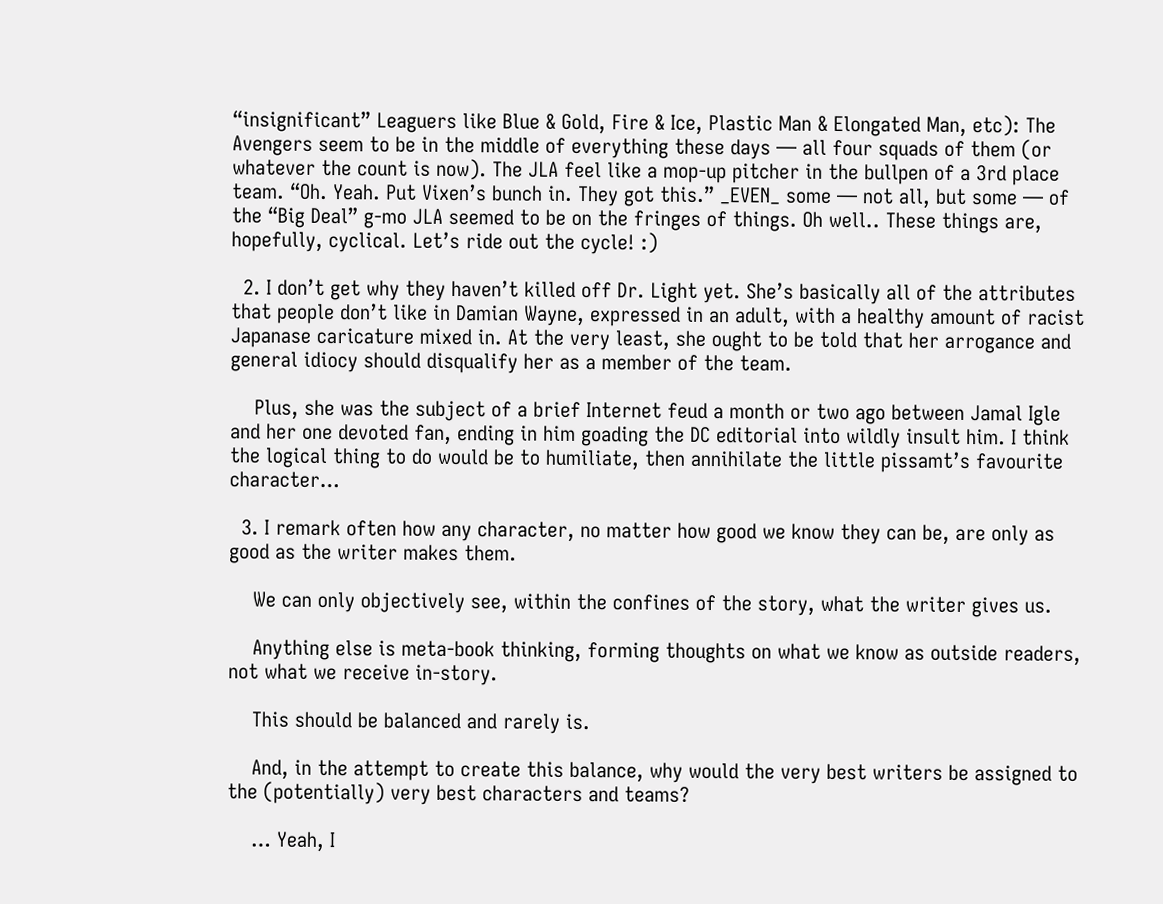“insignificant” Leaguers like Blue & Gold, Fire & Ice, Plastic Man & Elongated Man, etc): The Avengers seem to be in the middle of everything these days — all four squads of them (or whatever the count is now). The JLA feel like a mop-up pitcher in the bullpen of a 3rd place team. “Oh. Yeah. Put Vixen’s bunch in. They got this.” _EVEN_ some — not all, but some — of the “Big Deal” g-mo JLA seemed to be on the fringes of things. Oh well.. These things are, hopefully, cyclical. Let’s ride out the cycle! :)

  2. I don’t get why they haven’t killed off Dr. Light yet. She’s basically all of the attributes that people don’t like in Damian Wayne, expressed in an adult, with a healthy amount of racist Japanase caricature mixed in. At the very least, she ought to be told that her arrogance and general idiocy should disqualify her as a member of the team.

    Plus, she was the subject of a brief Internet feud a month or two ago between Jamal Igle and her one devoted fan, ending in him goading the DC editorial into wildly insult him. I think the logical thing to do would be to humiliate, then annihilate the little pissamt’s favourite character…

  3. I remark often how any character, no matter how good we know they can be, are only as good as the writer makes them.

    We can only objectively see, within the confines of the story, what the writer gives us.

    Anything else is meta-book thinking, forming thoughts on what we know as outside readers, not what we receive in-story.

    This should be balanced and rarely is.

    And, in the attempt to create this balance, why would the very best writers be assigned to the (potentially) very best characters and teams?

    … Yeah, I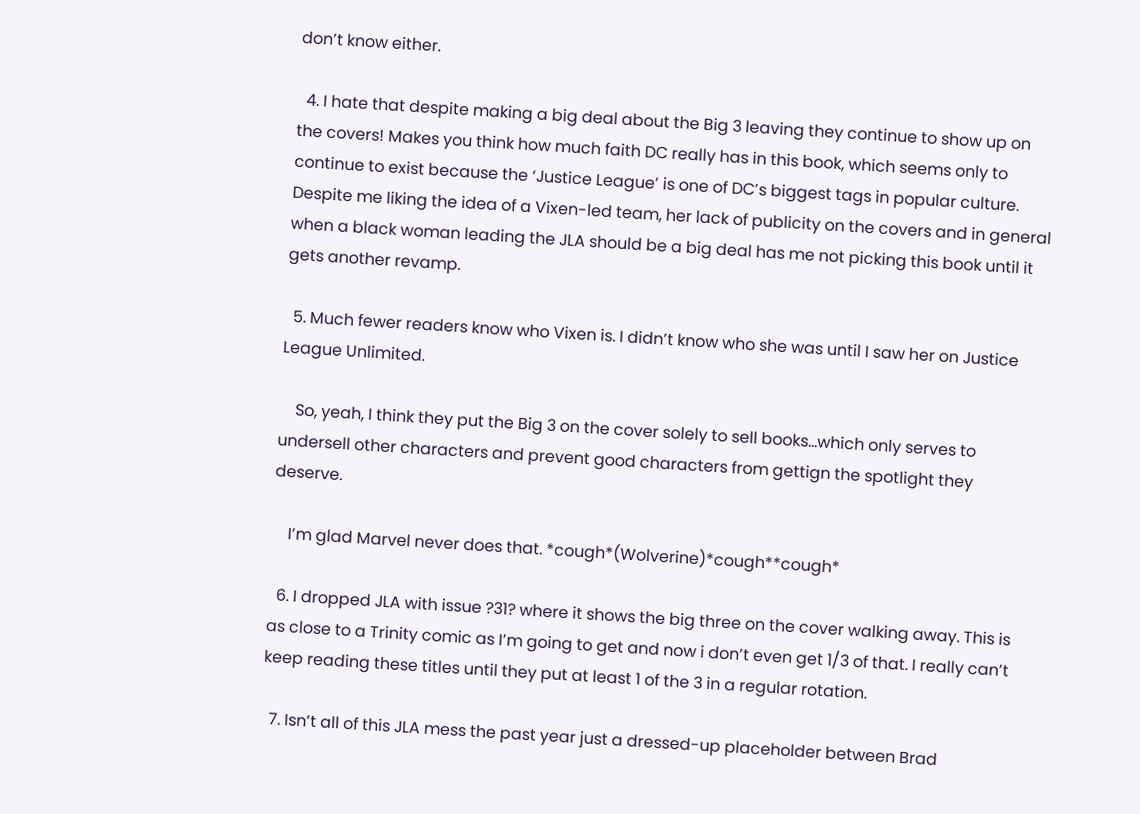don’t know either.

  4. I hate that despite making a big deal about the Big 3 leaving they continue to show up on the covers! Makes you think how much faith DC really has in this book, which seems only to continue to exist because the ‘Justice League’ is one of DC’s biggest tags in popular culture. Despite me liking the idea of a Vixen-led team, her lack of publicity on the covers and in general when a black woman leading the JLA should be a big deal has me not picking this book until it gets another revamp.

  5. Much fewer readers know who Vixen is. I didn’t know who she was until I saw her on Justice League Unlimited.

    So, yeah, I think they put the Big 3 on the cover solely to sell books…which only serves to undersell other characters and prevent good characters from gettign the spotlight they deserve.

    I’m glad Marvel never does that. *cough*(Wolverine)*cough**cough*

  6. I dropped JLA with issue ?31? where it shows the big three on the cover walking away. This is as close to a Trinity comic as I’m going to get and now i don’t even get 1/3 of that. I really can’t keep reading these titles until they put at least 1 of the 3 in a regular rotation.

  7. Isn’t all of this JLA mess the past year just a dressed-up placeholder between Brad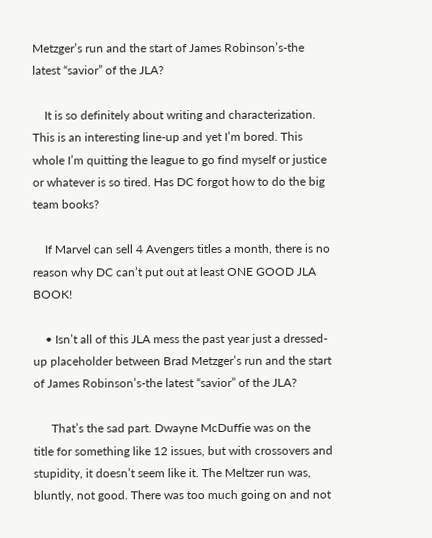Metzger’s run and the start of James Robinson’s-the latest “savior” of the JLA?

    It is so definitely about writing and characterization. This is an interesting line-up and yet I’m bored. This whole I’m quitting the league to go find myself or justice or whatever is so tired. Has DC forgot how to do the big team books?

    If Marvel can sell 4 Avengers titles a month, there is no reason why DC can’t put out at least ONE GOOD JLA BOOK!

    • Isn’t all of this JLA mess the past year just a dressed-up placeholder between Brad Metzger’s run and the start of James Robinson’s-the latest “savior” of the JLA?

      That’s the sad part. Dwayne McDuffie was on the title for something like 12 issues, but with crossovers and stupidity, it doesn’t seem like it. The Meltzer run was, bluntly, not good. There was too much going on and not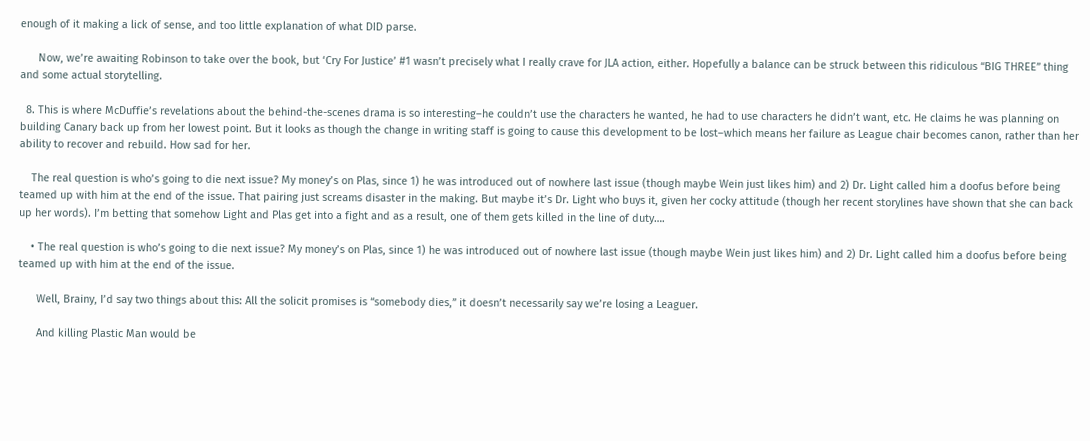enough of it making a lick of sense, and too little explanation of what DID parse.

      Now, we’re awaiting Robinson to take over the book, but ‘Cry For Justice’ #1 wasn’t precisely what I really crave for JLA action, either. Hopefully a balance can be struck between this ridiculous “BIG THREE” thing and some actual storytelling.

  8. This is where McDuffie’s revelations about the behind-the-scenes drama is so interesting–he couldn’t use the characters he wanted, he had to use characters he didn’t want, etc. He claims he was planning on building Canary back up from her lowest point. But it looks as though the change in writing staff is going to cause this development to be lost–which means her failure as League chair becomes canon, rather than her ability to recover and rebuild. How sad for her.

    The real question is who’s going to die next issue? My money’s on Plas, since 1) he was introduced out of nowhere last issue (though maybe Wein just likes him) and 2) Dr. Light called him a doofus before being teamed up with him at the end of the issue. That pairing just screams disaster in the making. But maybe it’s Dr. Light who buys it, given her cocky attitude (though her recent storylines have shown that she can back up her words). I’m betting that somehow Light and Plas get into a fight and as a result, one of them gets killed in the line of duty….

    • The real question is who’s going to die next issue? My money’s on Plas, since 1) he was introduced out of nowhere last issue (though maybe Wein just likes him) and 2) Dr. Light called him a doofus before being teamed up with him at the end of the issue.

      Well, Brainy, I’d say two things about this: All the solicit promises is “somebody dies,” it doesn’t necessarily say we’re losing a Leaguer.

      And killing Plastic Man would be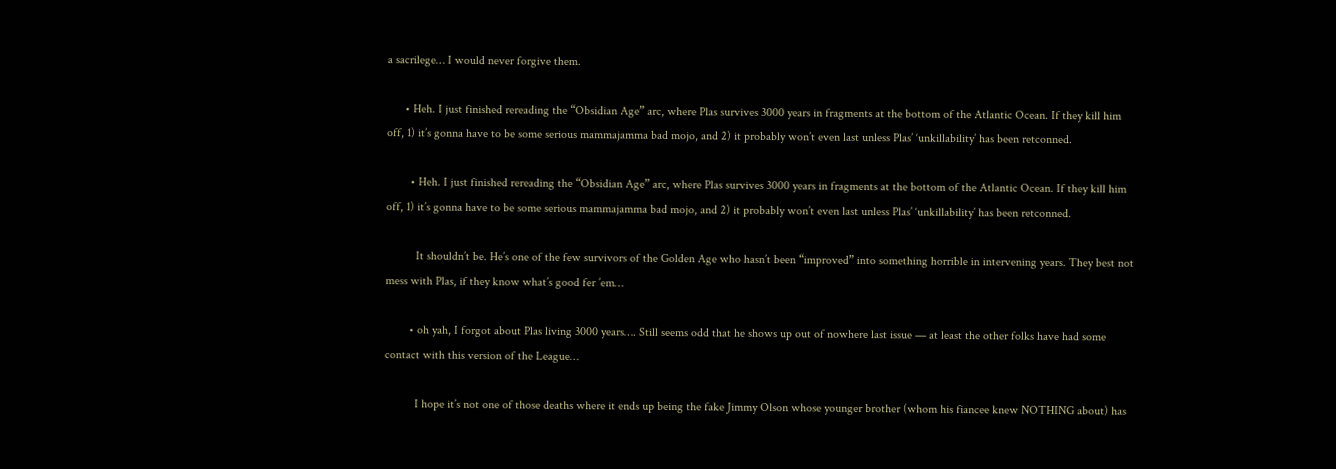a sacrilege… I would never forgive them.

      • Heh. I just finished rereading the “Obsidian Age” arc, where Plas survives 3000 years in fragments at the bottom of the Atlantic Ocean. If they kill him off, 1) it’s gonna have to be some serious mammajamma bad mojo, and 2) it probably won’t even last unless Plas’ ‘unkillability’ has been retconned.

        • Heh. I just finished rereading the “Obsidian Age” arc, where Plas survives 3000 years in fragments at the bottom of the Atlantic Ocean. If they kill him off, 1) it’s gonna have to be some serious mammajamma bad mojo, and 2) it probably won’t even last unless Plas’ ‘unkillability’ has been retconned.

          It shouldn’t be. He’s one of the few survivors of the Golden Age who hasn’t been “improved” into something horrible in intervening years. They best not mess with Plas, if they know what’s good fer ’em…

        • oh yah, I forgot about Plas living 3000 years…. Still seems odd that he shows up out of nowhere last issue — at least the other folks have had some contact with this version of the League…

          I hope it’s not one of those deaths where it ends up being the fake Jimmy Olson whose younger brother (whom his fiancee knew NOTHING about) has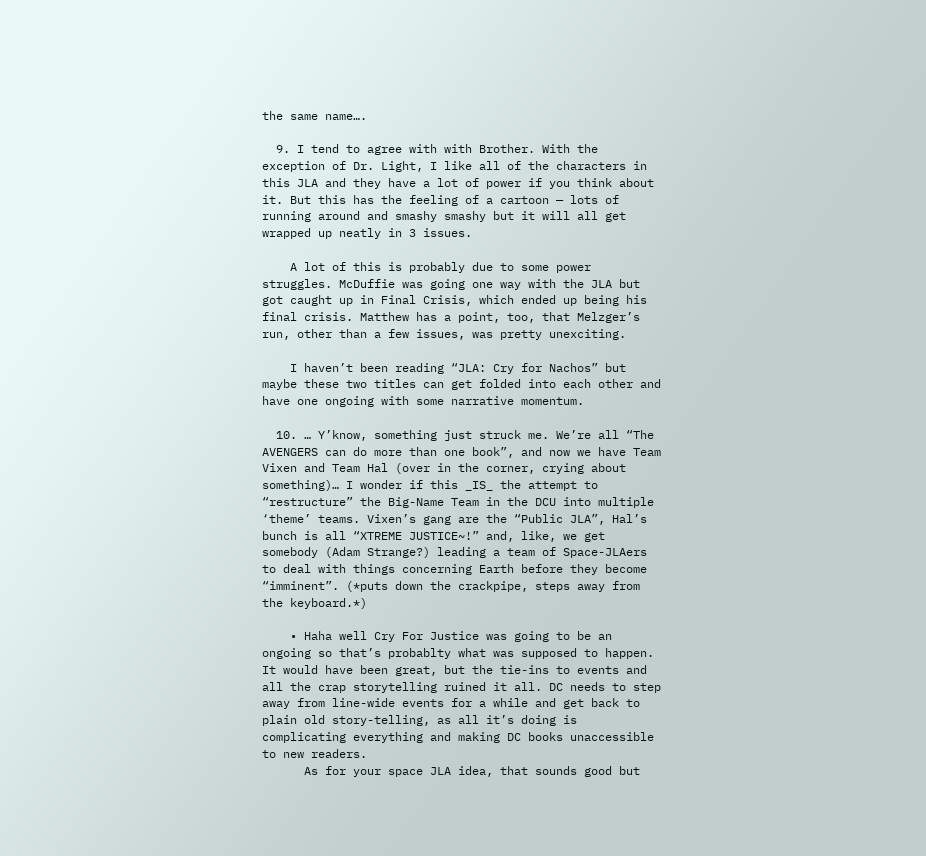the same name….

  9. I tend to agree with with Brother. With the exception of Dr. Light, I like all of the characters in this JLA and they have a lot of power if you think about it. But this has the feeling of a cartoon — lots of running around and smashy smashy but it will all get wrapped up neatly in 3 issues.

    A lot of this is probably due to some power struggles. McDuffie was going one way with the JLA but got caught up in Final Crisis, which ended up being his final crisis. Matthew has a point, too, that Melzger’s run, other than a few issues, was pretty unexciting.

    I haven’t been reading “JLA: Cry for Nachos” but maybe these two titles can get folded into each other and have one ongoing with some narrative momentum.

  10. … Y’know, something just struck me. We’re all “The AVENGERS can do more than one book”, and now we have Team Vixen and Team Hal (over in the corner, crying about something)… I wonder if this _IS_ the attempt to “restructure” the Big-Name Team in the DCU into multiple ‘theme’ teams. Vixen’s gang are the “Public JLA”, Hal’s bunch is all “XTREME JUSTICE~!” and, like, we get somebody (Adam Strange?) leading a team of Space-JLAers to deal with things concerning Earth before they become “imminent”. (*puts down the crackpipe, steps away from the keyboard.*)

    • Haha well Cry For Justice was going to be an ongoing so that’s probablty what was supposed to happen. It would have been great, but the tie-ins to events and all the crap storytelling ruined it all. DC needs to step away from line-wide events for a while and get back to plain old story-telling, as all it’s doing is complicating everything and making DC books unaccessible to new readers.
      As for your space JLA idea, that sounds good but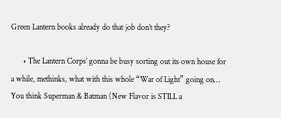Green Lantern books already do that job don’t they?

      • The Lantern Corps’ gonna be busy sorting out its own house for a while, methinks, what with this whole “War of Light” going on… You think Superman & Batman (New Flavor is STILL a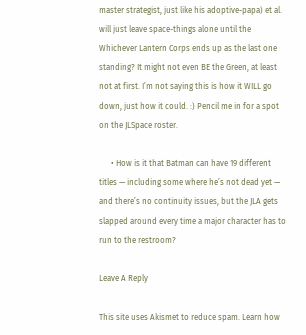master strategist, just like his adoptive-papa) et al. will just leave space-things alone until the Whichever Lantern Corps ends up as the last one standing? It might not even BE the Green, at least not at first. I’m not saying this is how it WILL go down, just how it could. :) Pencil me in for a spot on the JLSpace roster.

      • How is it that Batman can have 19 different titles — including some where he’s not dead yet — and there’s no continuity issues, but the JLA gets slapped around every time a major character has to run to the restroom?

Leave A Reply

This site uses Akismet to reduce spam. Learn how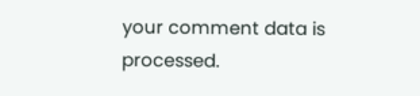your comment data is processed.